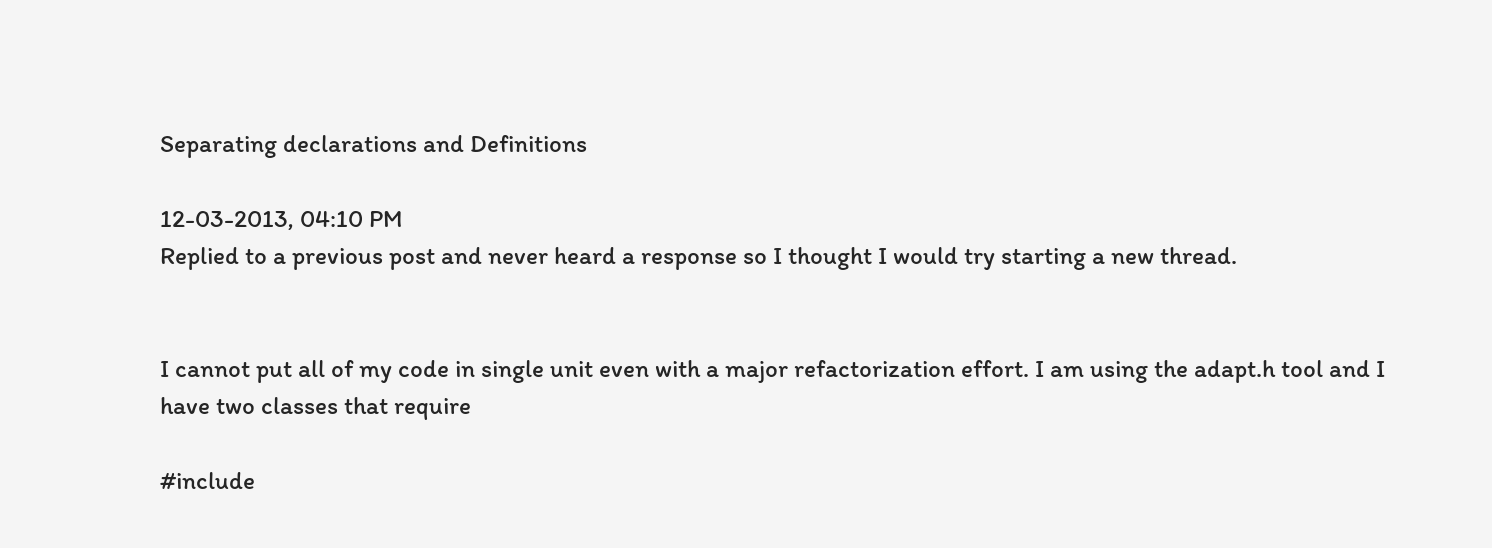Separating declarations and Definitions

12-03-2013, 04:10 PM
Replied to a previous post and never heard a response so I thought I would try starting a new thread.


I cannot put all of my code in single unit even with a major refactorization effort. I am using the adapt.h tool and I have two classes that require

#include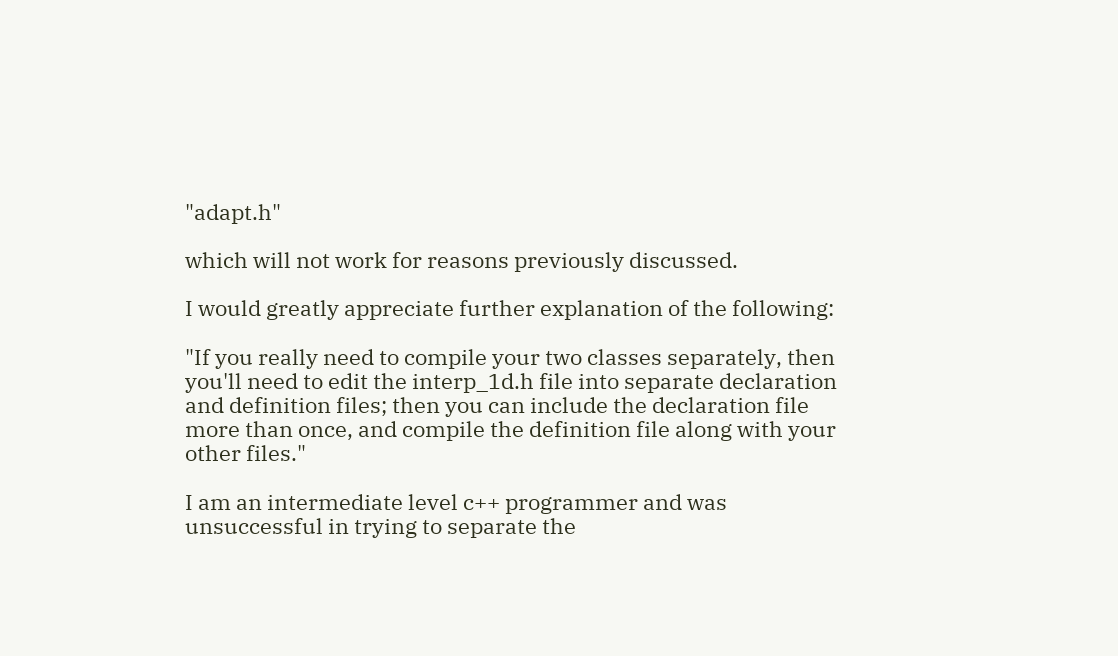"adapt.h"

which will not work for reasons previously discussed.

I would greatly appreciate further explanation of the following:

"If you really need to compile your two classes separately, then you'll need to edit the interp_1d.h file into separate declaration and definition files; then you can include the declaration file more than once, and compile the definition file along with your other files."

I am an intermediate level c++ programmer and was unsuccessful in trying to separate the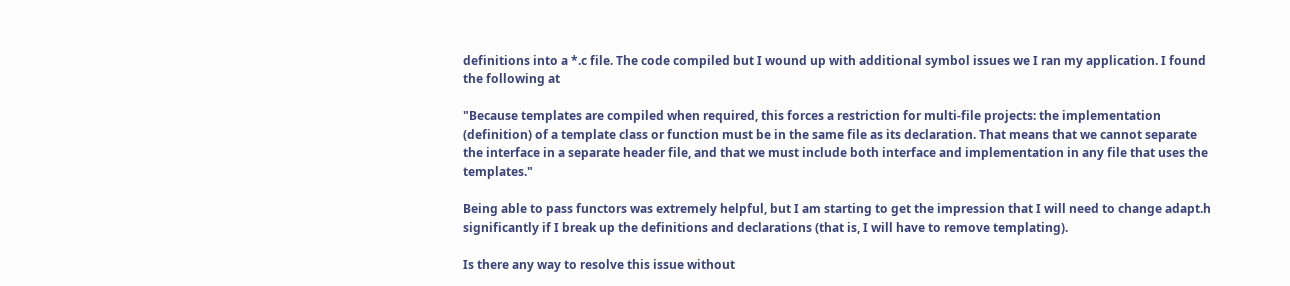definitions into a *.c file. The code compiled but I wound up with additional symbol issues we I ran my application. I found the following at

"Because templates are compiled when required, this forces a restriction for multi-file projects: the implementation (definition) of a template class or function must be in the same file as its declaration. That means that we cannot separate the interface in a separate header file, and that we must include both interface and implementation in any file that uses the templates."

Being able to pass functors was extremely helpful, but I am starting to get the impression that I will need to change adapt.h significantly if I break up the definitions and declarations (that is, I will have to remove templating).

Is there any way to resolve this issue without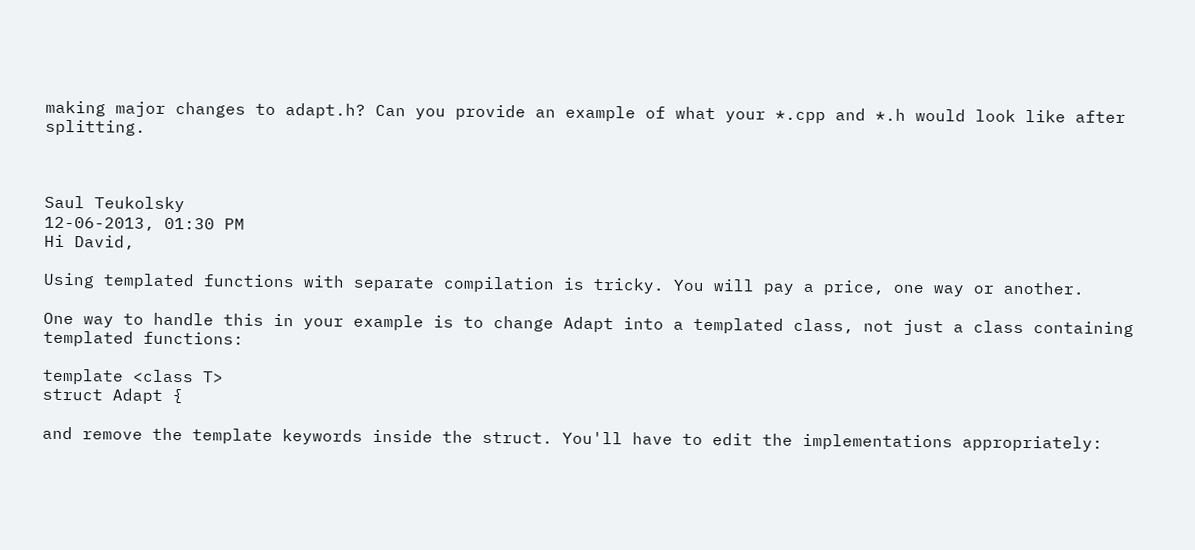making major changes to adapt.h? Can you provide an example of what your *.cpp and *.h would look like after splitting.



Saul Teukolsky
12-06-2013, 01:30 PM
Hi David,

Using templated functions with separate compilation is tricky. You will pay a price, one way or another.

One way to handle this in your example is to change Adapt into a templated class, not just a class containing templated functions:

template <class T>
struct Adapt {

and remove the template keywords inside the struct. You'll have to edit the implementations appropriately: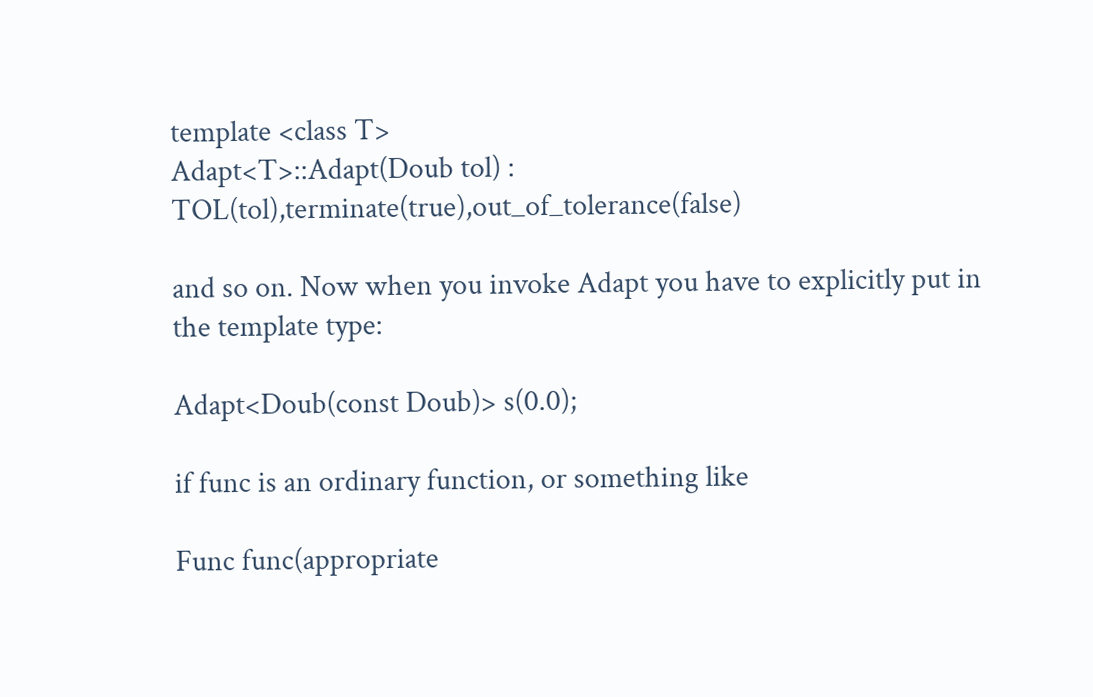template <class T>
Adapt<T>::Adapt(Doub tol) : TOL(tol),terminate(true),out_of_tolerance(false)

and so on. Now when you invoke Adapt you have to explicitly put in the template type:

Adapt<Doub(const Doub)> s(0.0);

if func is an ordinary function, or something like

Func func(appropriate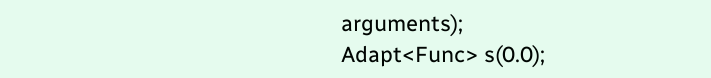arguments);
Adapt<Func> s(0.0);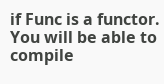if Func is a functor. You will be able to compile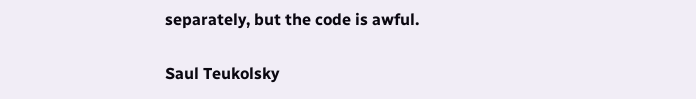separately, but the code is awful.

Saul Teukolsky